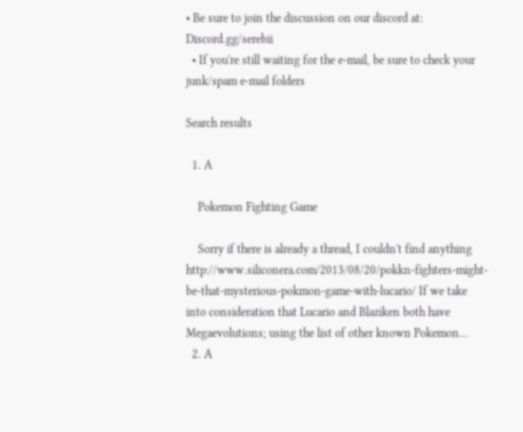• Be sure to join the discussion on our discord at: Discord.gg/serebii
  • If you're still waiting for the e-mail, be sure to check your junk/spam e-mail folders

Search results

  1. A

    Pokemon Fighting Game

    Sorry if there is already a thread, I couldn't find anything http://www.siliconera.com/2013/08/20/pokkn-fighters-might-be-that-mysterious-pokmon-game-with-lucario/ If we take into consideration that Lucario and Blaziken both have Megaevolutions; using the list of other known Pokemon...
  2. A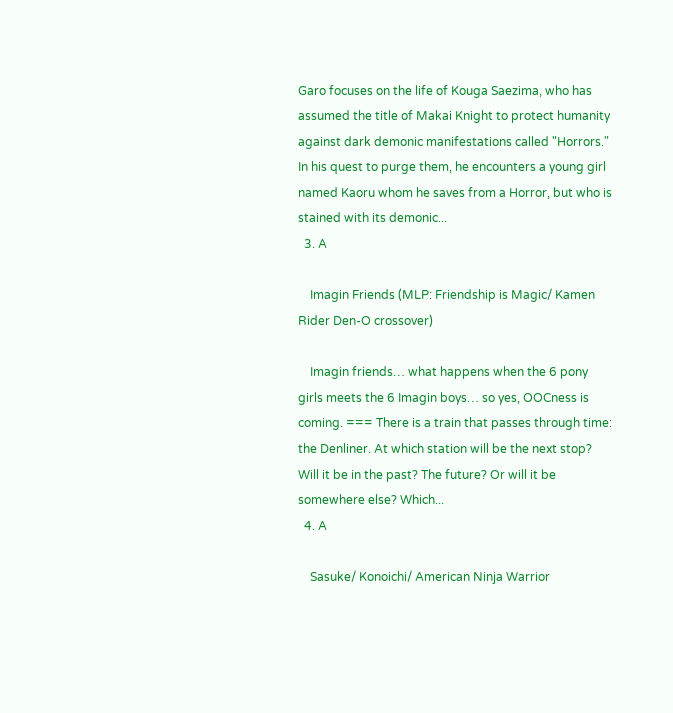Garo focuses on the life of Kouga Saezima, who has assumed the title of Makai Knight to protect humanity against dark demonic manifestations called "Horrors." In his quest to purge them, he encounters a young girl named Kaoru whom he saves from a Horror, but who is stained with its demonic...
  3. A

    Imagin Friends (MLP: Friendship is Magic/ Kamen Rider Den-O crossover)

    Imagin friends… what happens when the 6 pony girls meets the 6 Imagin boys… so yes, OOCness is coming. === There is a train that passes through time: the Denliner. At which station will be the next stop? Will it be in the past? The future? Or will it be somewhere else? Which...
  4. A

    Sasuke/ Konoichi/ American Ninja Warrior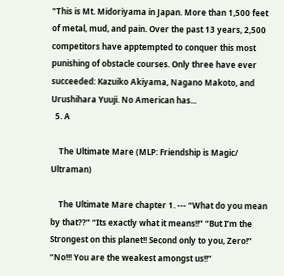"This is Mt. Midoriyama in Japan. More than 1,500 feet of metal, mud, and pain. Over the past 13 years, 2,500 competitors have apptempted to conquer this most punishing of obstacle courses. Only three have ever succeeded: Kazuiko Akiyama, Nagano Makoto, and Urushihara Yuuji. No American has...
  5. A

    The Ultimate Mare (MLP: Friendship is Magic/ Ultraman)

    The Ultimate Mare chapter 1. --- “What do you mean by that??” “Its exactly what it means!!” “But I’m the Strongest on this planet!! Second only to you, Zero!” “No!!! You are the weakest amongst us!!”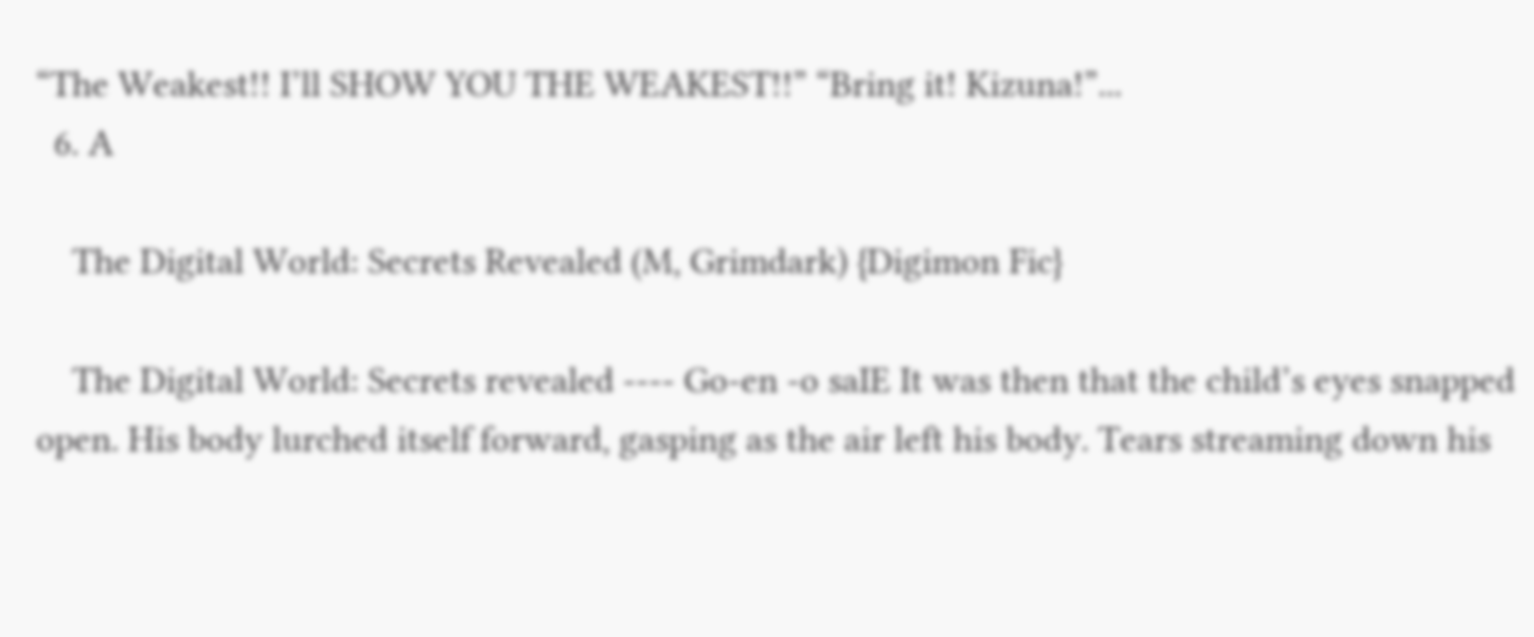“The Weakest!! I’ll SHOW YOU THE WEAKEST!!” “Bring it! Kizuna!”...
  6. A

    The Digital World: Secrets Revealed (M, Grimdark) {Digimon Fic}

    The Digital World: Secrets revealed ---- Go-en -o saIE It was then that the child’s eyes snapped open. His body lurched itself forward, gasping as the air left his body. Tears streaming down his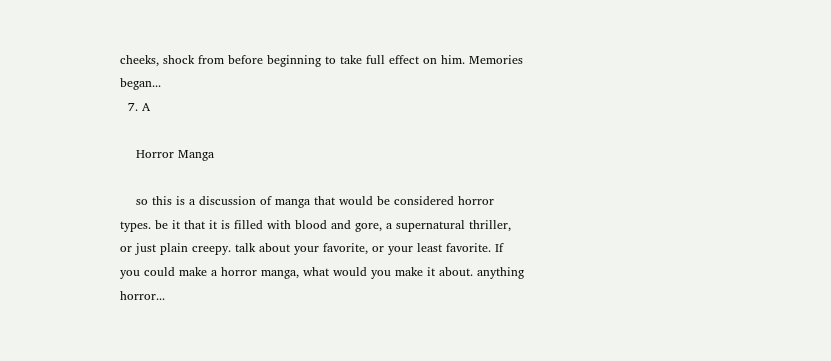cheeks, shock from before beginning to take full effect on him. Memories began...
  7. A

    Horror Manga

    so this is a discussion of manga that would be considered horror types. be it that it is filled with blood and gore, a supernatural thriller, or just plain creepy. talk about your favorite, or your least favorite. If you could make a horror manga, what would you make it about. anything horror...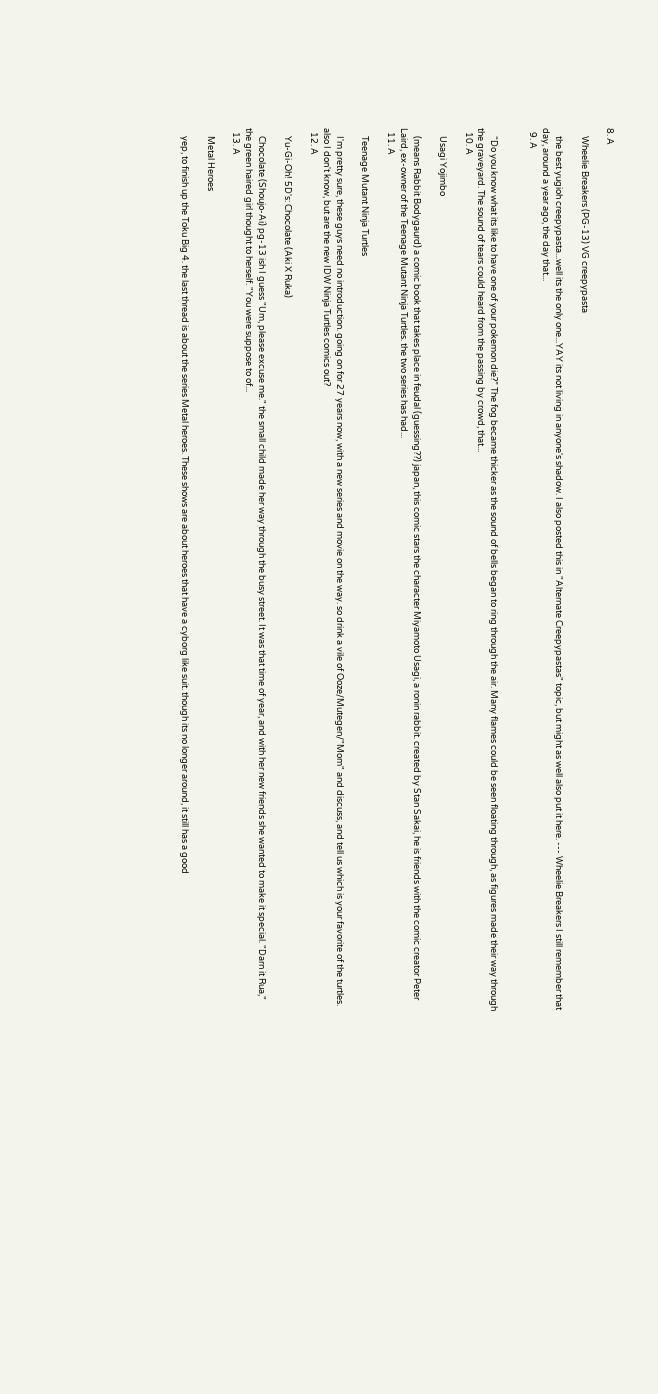8. A

    Wheelie Breakers (PG-13) VG creepypasta

    the best yugioh creepypasta...well its the only one...YAY its not living in anyone's shadow. I also posted this in "Alternate Creepypastas" topic, but might as well also put it here. --- Wheelie Breakers I still remember that day, around a year ago, the day that...
  9. A


    “Do you know what its like to have one of your pokemon die?” The fog became thicker as the sound of bells began to ring through the air. Many flames could be seen floating through, as figures made their way through the graveyard. The sound of tears could heard from the passing by crowd, that...
  10. A

    Usagi Yojimbo

    (means Rabbit Bodygaurd) a comic book that takes place in feudal (guessing??) japan, this comic stars the character Miyamoto Usagi, a ronin rabbit. created by Stan Sakai, he is friends with the comic creator Peter Laird, ex-owner of the Teenage Mutant Ninja Turtles. the two series has had...
  11. A

    Teenage Mutant Ninja Turtles

    I'm pretty sure, these guys need no introduction. going on for 27 years now, with a new series and movie on the way. so drink a vile of Ooze/Mutegen/"Mom" and discuss, and tell us which is your favorite of the turtles. also I don't know, but are the new IDW Ninja Turtles comics out?
  12. A

    Yu-Gi-Oh! 5D's: Chocolate (Aki X Ruka)

    Chocolate (Shoujo-Ai) pg-13 ish I guess "Um, please excuse me." the small child made her way through the busy street. It was that time of year, and with her new friends she wanted to make it special. "Darn it Rua," the green haired girl thought to herself. "You were suppose to of...
  13. A

    Metal Heroes

    yep, to finish up the Toku Big 4. the last thread is about the series Metal heroes. These shows are about heroes that have a cyborg like suit. though its no longer around, it still has a good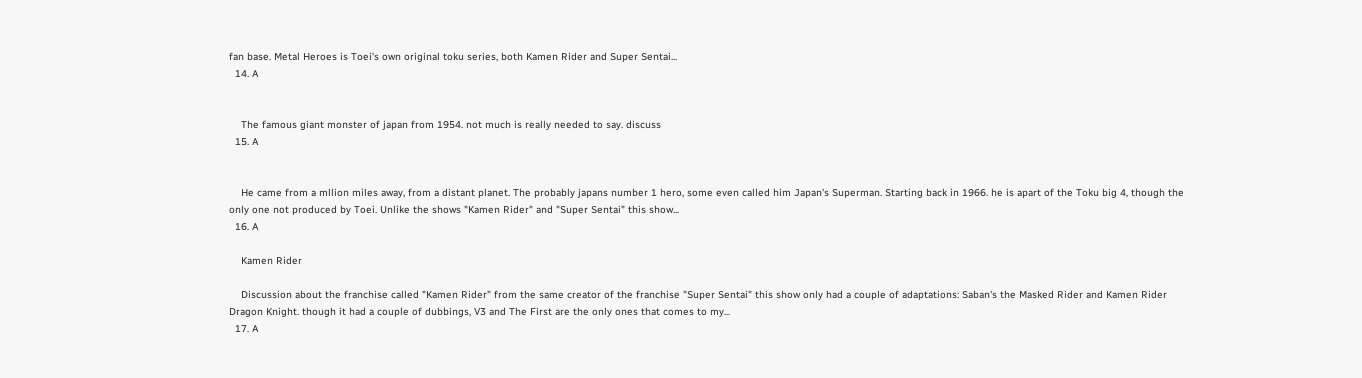fan base. Metal Heroes is Toei's own original toku series, both Kamen Rider and Super Sentai...
  14. A


    The famous giant monster of japan from 1954. not much is really needed to say. discuss
  15. A


    He came from a mllion miles away, from a distant planet. The probably japans number 1 hero, some even called him Japan's Superman. Starting back in 1966. he is apart of the Toku big 4, though the only one not produced by Toei. Unlike the shows "Kamen Rider" and "Super Sentai" this show...
  16. A

    Kamen Rider

    Discussion about the franchise called "Kamen Rider" from the same creator of the franchise "Super Sentai" this show only had a couple of adaptations: Saban's the Masked Rider and Kamen Rider Dragon Knight. though it had a couple of dubbings, V3 and The First are the only ones that comes to my...
  17. A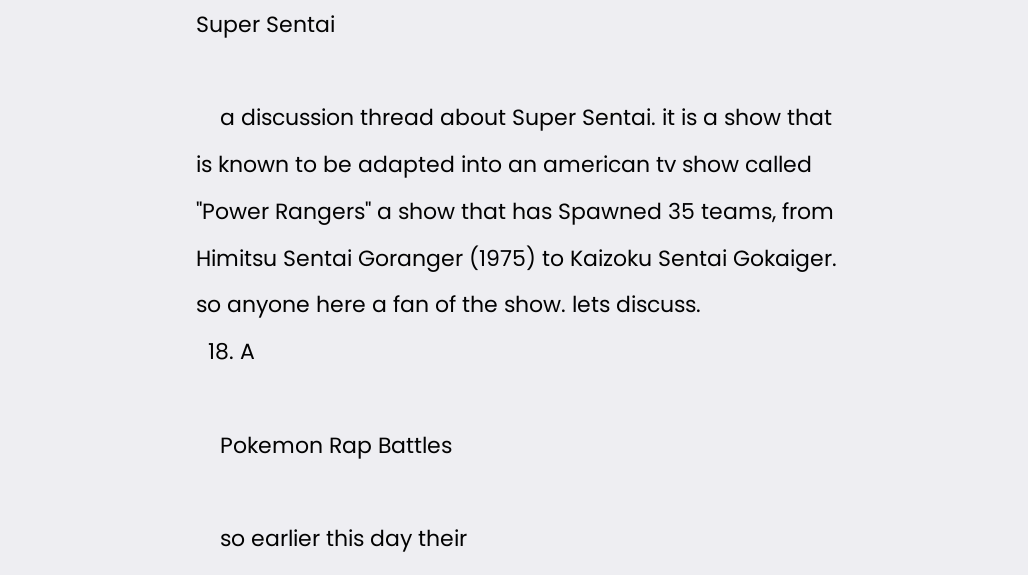Super Sentai

    a discussion thread about Super Sentai. it is a show that is known to be adapted into an american tv show called "Power Rangers" a show that has Spawned 35 teams, from Himitsu Sentai Goranger (1975) to Kaizoku Sentai Gokaiger. so anyone here a fan of the show. lets discuss.
  18. A

    Pokemon Rap Battles

    so earlier this day their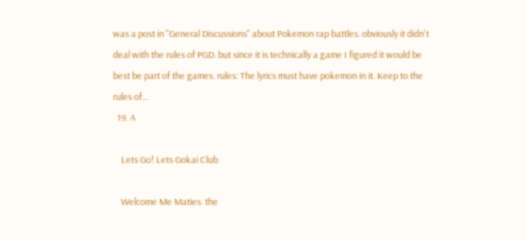was a post in "General Discussions" about Pokemon rap battles. obviously it didn't deal with the rules of PGD. but since it is technically a game I figured it would be best be part of the games. rules: The lyrics must have pokemon in it. Keep to the rules of...
  19. A

    Lets Go! Lets Gokai Club

    Welcome Me Maties. the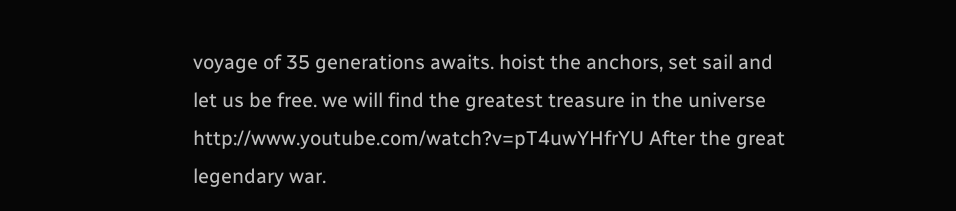voyage of 35 generations awaits. hoist the anchors, set sail and let us be free. we will find the greatest treasure in the universe http://www.youtube.com/watch?v=pT4uwYHfrYU After the great legendary war.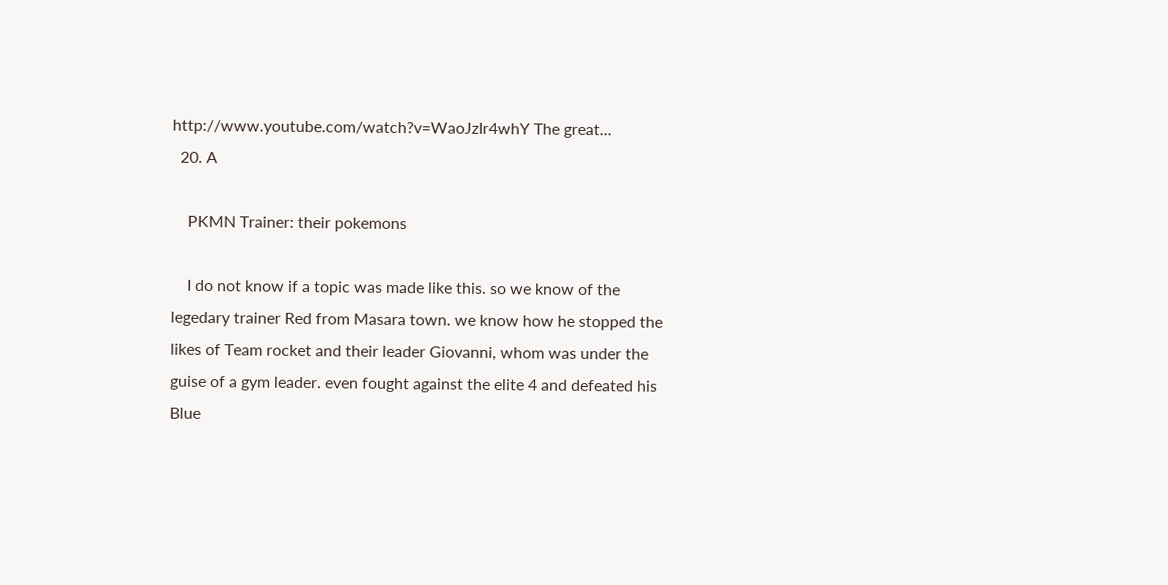http://www.youtube.com/watch?v=WaoJzIr4whY The great...
  20. A

    PKMN Trainer: their pokemons

    I do not know if a topic was made like this. so we know of the legedary trainer Red from Masara town. we know how he stopped the likes of Team rocket and their leader Giovanni, whom was under the guise of a gym leader. even fought against the elite 4 and defeated his Blue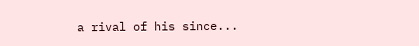a rival of his since...